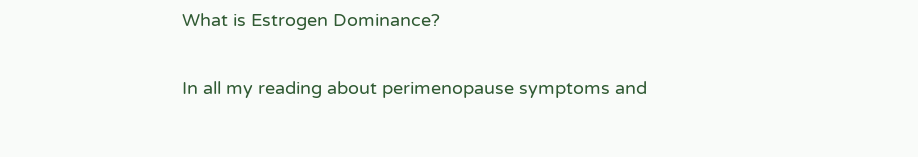What is Estrogen Dominance?

In all my reading about perimenopause symptoms and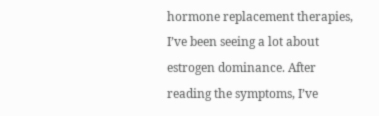hormone replacement therapies, I’ve been seeing a lot about estrogen dominance. After reading the symptoms, I’ve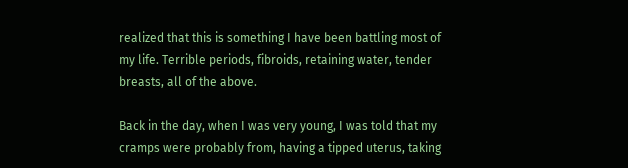realized that this is something I have been battling most of my life. Terrible periods, fibroids, retaining water, tender breasts, all of the above.

Back in the day, when I was very young, I was told that my cramps were probably from, having a tipped uterus, taking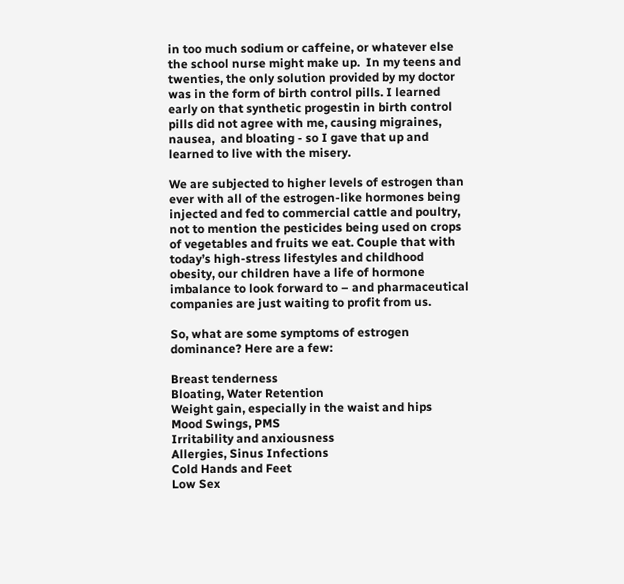in too much sodium or caffeine, or whatever else the school nurse might make up.  In my teens and twenties, the only solution provided by my doctor was in the form of birth control pills. I learned early on that synthetic progestin in birth control pills did not agree with me, causing migraines, nausea,  and bloating - so I gave that up and learned to live with the misery.

We are subjected to higher levels of estrogen than ever with all of the estrogen-like hormones being injected and fed to commercial cattle and poultry, not to mention the pesticides being used on crops of vegetables and fruits we eat. Couple that with today’s high-stress lifestyles and childhood obesity, our children have a life of hormone imbalance to look forward to – and pharmaceutical companies are just waiting to profit from us.

So, what are some symptoms of estrogen dominance? Here are a few:

Breast tenderness
Bloating, Water Retention
Weight gain, especially in the waist and hips
Mood Swings, PMS
Irritability and anxiousness
Allergies, Sinus Infections
Cold Hands and Feet
Low Sex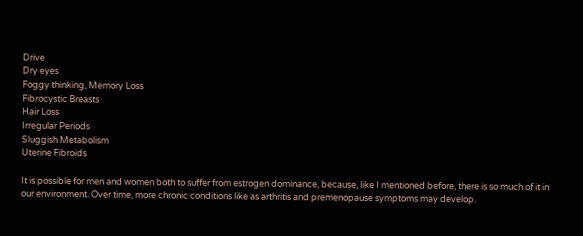Drive
Dry eyes
Foggy thinking, Memory Loss
Fibrocystic Breasts
Hair Loss
Irregular Periods
Sluggish Metabolism
Uterine Fibroids

It is possible for men and women both to suffer from estrogen dominance, because, like I mentioned before, there is so much of it in our environment. Over time, more chronic conditions like as arthritis and premenopause symptoms may develop.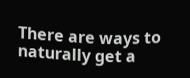There are ways to naturally get a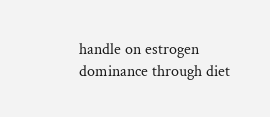handle on estrogen dominance through diet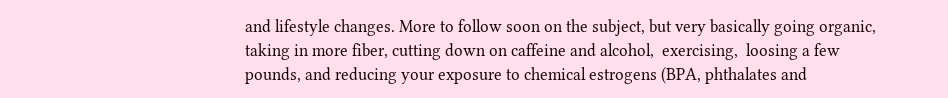and lifestyle changes. More to follow soon on the subject, but very basically going organic, taking in more fiber, cutting down on caffeine and alcohol,  exercising,  loosing a few pounds, and reducing your exposure to chemical estrogens (BPA, phthalates and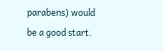parabens) would be a good start.